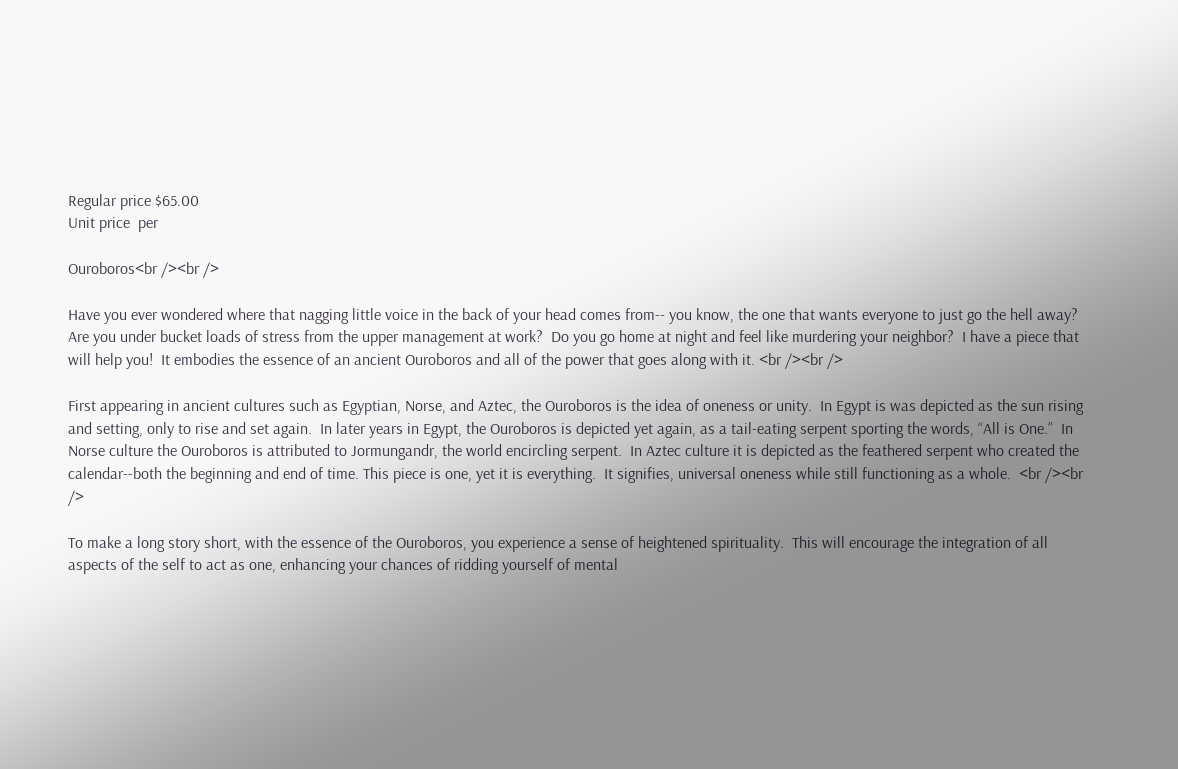Regular price $65.00
Unit price  per

Ouroboros<br /><br />

Have you ever wondered where that nagging little voice in the back of your head comes from-- you know, the one that wants everyone to just go the hell away?  Are you under bucket loads of stress from the upper management at work?  Do you go home at night and feel like murdering your neighbor?  I have a piece that  will help you!  It embodies the essence of an ancient Ouroboros and all of the power that goes along with it. <br /><br />

First appearing in ancient cultures such as Egyptian, Norse, and Aztec, the Ouroboros is the idea of oneness or unity.  In Egypt is was depicted as the sun rising and setting, only to rise and set again.  In later years in Egypt, the Ouroboros is depicted yet again, as a tail-eating serpent sporting the words, “All is One.”  In Norse culture the Ouroboros is attributed to Jormungandr, the world encircling serpent.  In Aztec culture it is depicted as the feathered serpent who created the calendar--both the beginning and end of time. This piece is one, yet it is everything.  It signifies, universal oneness while still functioning as a whole.  <br /><br />

To make a long story short, with the essence of the Ouroboros, you experience a sense of heightened spirituality.  This will encourage the integration of all aspects of the self to act as one, enhancing your chances of ridding yourself of mental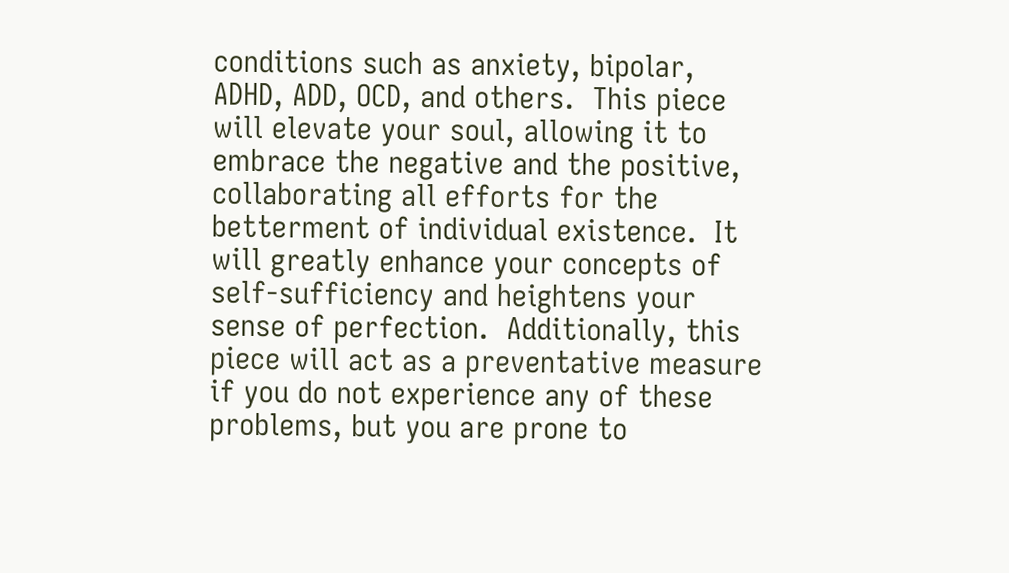conditions such as anxiety, bipolar, ADHD, ADD, OCD, and others.  This piece will elevate your soul, allowing it to embrace the negative and the positive, collaborating all efforts for the betterment of individual existence.  It will greatly enhance your concepts of self-sufficiency and heightens your sense of perfection.  Additionally, this piece will act as a preventative measure if you do not experience any of these problems, but you are prone to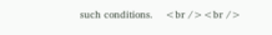such conditions.    <br /><br />